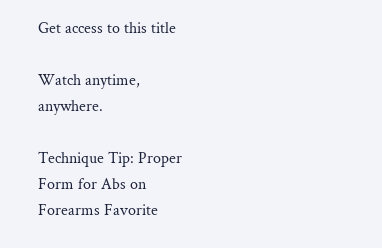Get access to this title

Watch anytime, anywhere.

Technique Tip: Proper Form for Abs on Forearms Favorite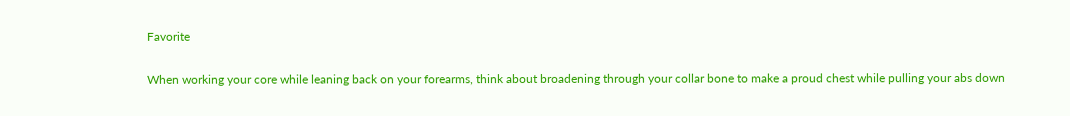Favorite

When working your core while leaning back on your forearms, think about broadening through your collar bone to make a proud chest while pulling your abs down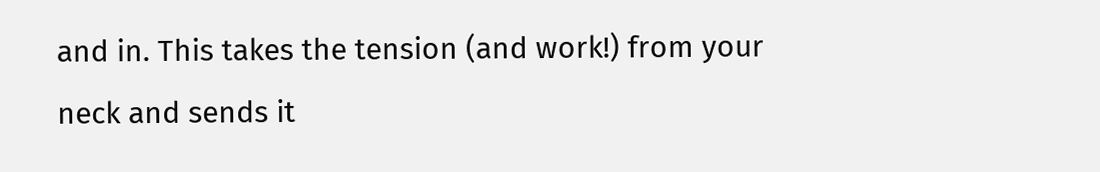and in. This takes the tension (and work!) from your neck and sends it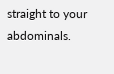straight to your abdominals.